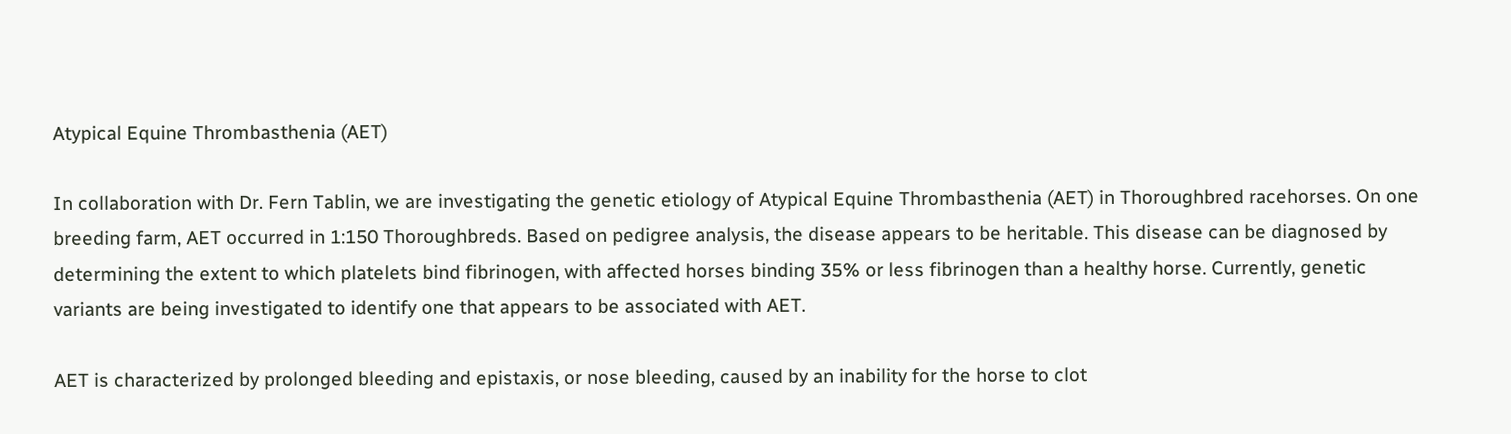Atypical Equine Thrombasthenia (AET)

In collaboration with Dr. Fern Tablin, we are investigating the genetic etiology of Atypical Equine Thrombasthenia (AET) in Thoroughbred racehorses. On one breeding farm, AET occurred in 1:150 Thoroughbreds. Based on pedigree analysis, the disease appears to be heritable. This disease can be diagnosed by determining the extent to which platelets bind fibrinogen, with affected horses binding 35% or less fibrinogen than a healthy horse. Currently, genetic variants are being investigated to identify one that appears to be associated with AET.

AET is characterized by prolonged bleeding and epistaxis, or nose bleeding, caused by an inability for the horse to clot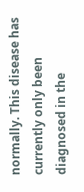normally. This disease has currently only been diagnosed in the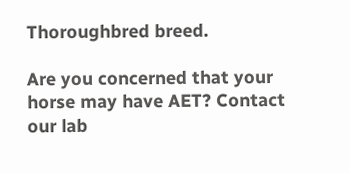Thoroughbred breed.

Are you concerned that your horse may have AET? Contact our lab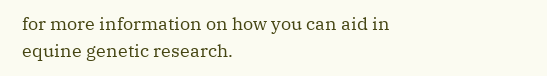for more information on how you can aid in equine genetic research.